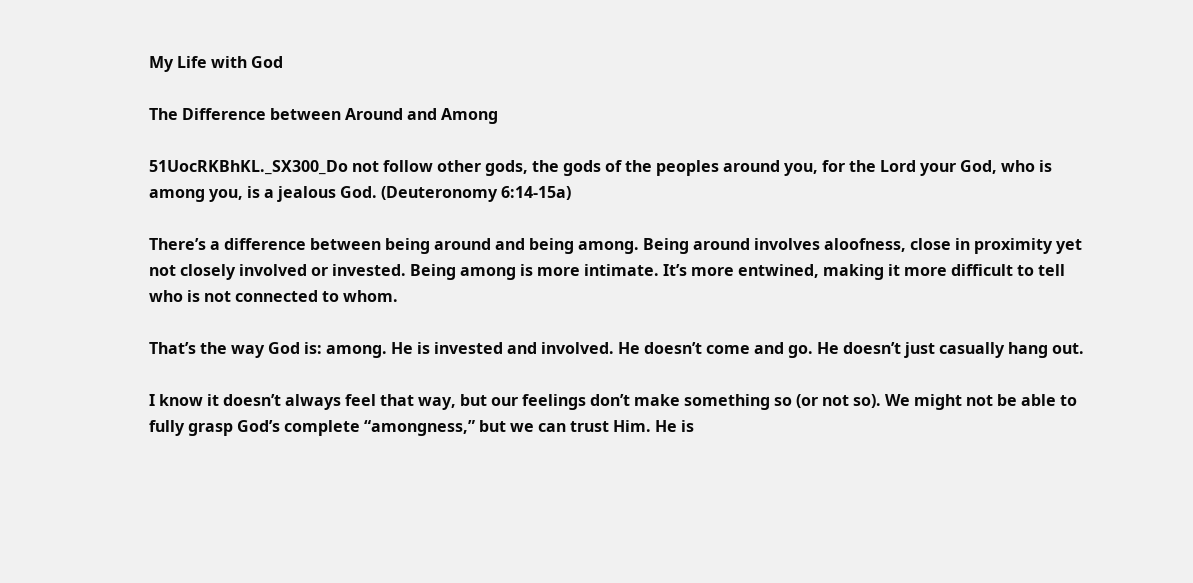My Life with God

The Difference between Around and Among

51UocRKBhKL._SX300_Do not follow other gods, the gods of the peoples around you, for the Lord your God, who is among you, is a jealous God. (Deuteronomy 6:14-15a)

There’s a difference between being around and being among. Being around involves aloofness, close in proximity yet not closely involved or invested. Being among is more intimate. It’s more entwined, making it more difficult to tell who is not connected to whom.

That’s the way God is: among. He is invested and involved. He doesn’t come and go. He doesn’t just casually hang out.

I know it doesn’t always feel that way, but our feelings don’t make something so (or not so). We might not be able to fully grasp God’s complete “amongness,” but we can trust Him. He is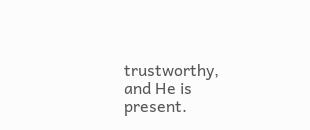trustworthy, and He is present.